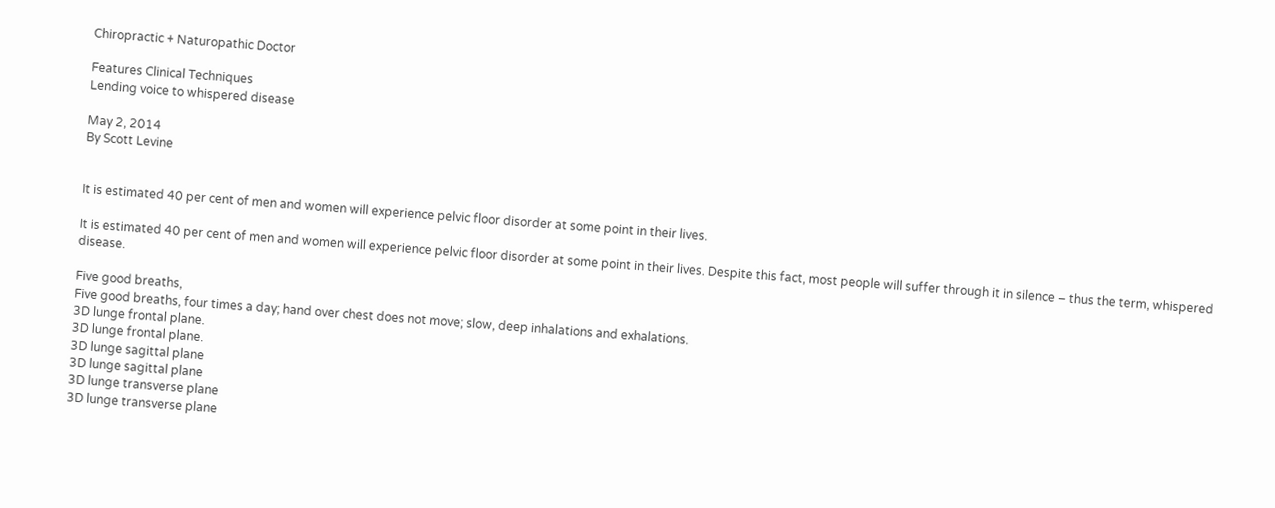Chiropractic + Naturopathic Doctor

Features Clinical Techniques
Lending voice to whispered disease

May 2, 2014
By Scott Levine


It is estimated 40 per cent of men and women will experience pelvic floor disorder at some point in their lives.

It is estimated 40 per cent of men and women will experience pelvic floor disorder at some point in their lives. Despite this fact, most people will suffer through it in silence – thus the term, whispered disease.

Five good breaths,
Five good breaths, four times a day; hand over chest does not move; slow, deep inhalations and exhalations.
3D lunge frontal plane.
3D lunge frontal plane.
3D lunge sagittal plane
3D lunge sagittal plane
3D lunge transverse plane
3D lunge transverse plane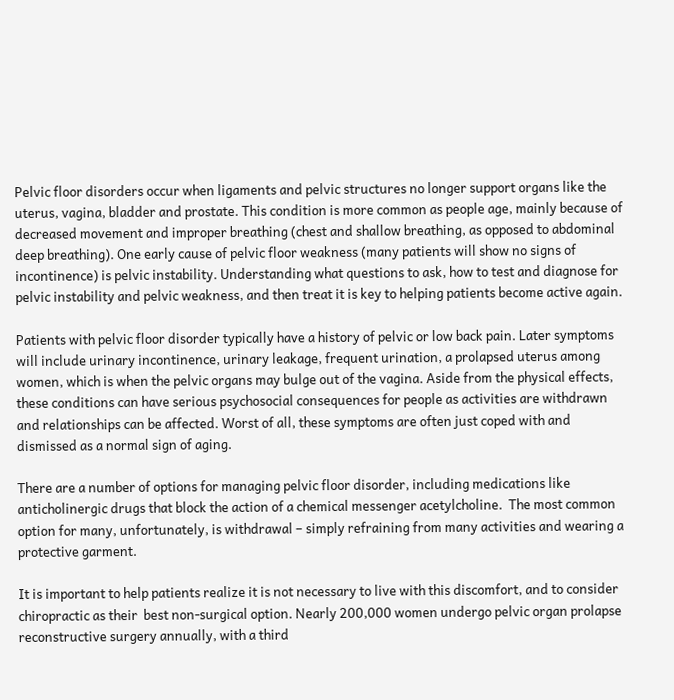Pelvic floor disorders occur when ligaments and pelvic structures no longer support organs like the uterus, vagina, bladder and prostate. This condition is more common as people age, mainly because of decreased movement and improper breathing (chest and shallow breathing, as opposed to abdominal deep breathing). One early cause of pelvic floor weakness (many patients will show no signs of incontinence) is pelvic instability. Understanding what questions to ask, how to test and diagnose for pelvic instability and pelvic weakness, and then treat it is key to helping patients become active again.

Patients with pelvic floor disorder typically have a history of pelvic or low back pain. Later symptoms will include urinary incontinence, urinary leakage, frequent urination, a prolapsed uterus among women, which is when the pelvic organs may bulge out of the vagina. Aside from the physical effects, these conditions can have serious psychosocial consequences for people as activities are withdrawn and relationships can be affected. Worst of all, these symptoms are often just coped with and dismissed as a normal sign of aging.

There are a number of options for managing pelvic floor disorder, including medications like anticholinergic drugs that block the action of a chemical messenger acetylcholine.  The most common option for many, unfortunately, is withdrawal – simply refraining from many activities and wearing a protective garment.

It is important to help patients realize it is not necessary to live with this discomfort, and to consider chiropractic as their  best non-surgical option. Nearly 200,000 women undergo pelvic organ prolapse reconstructive surgery annually, with a third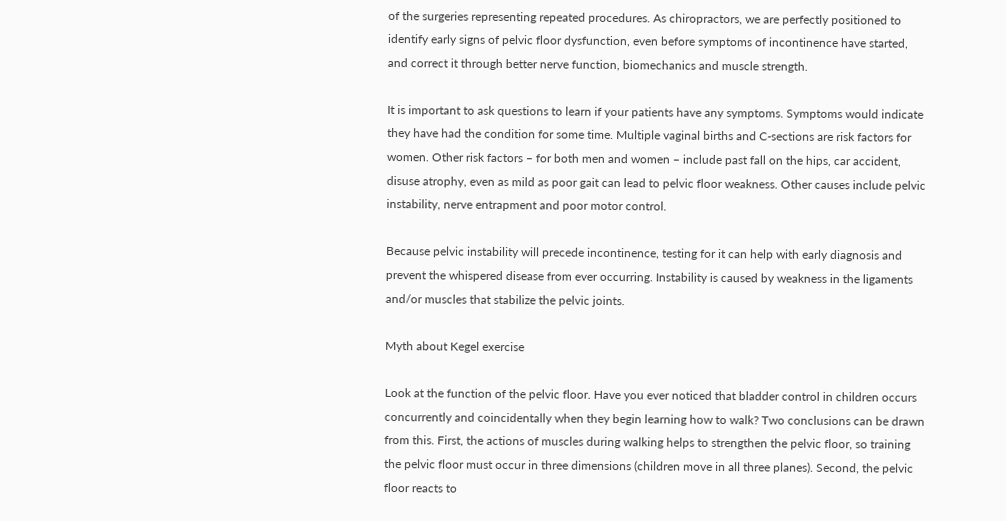of the surgeries representing repeated procedures. As chiropractors, we are perfectly positioned to identify early signs of pelvic floor dysfunction, even before symptoms of incontinence have started, and correct it through better nerve function, biomechanics and muscle strength.

It is important to ask questions to learn if your patients have any symptoms. Symptoms would indicate they have had the condition for some time. Multiple vaginal births and C-sections are risk factors for women. Other risk factors – for both men and women – include past fall on the hips, car accident, disuse atrophy, even as mild as poor gait can lead to pelvic floor weakness. Other causes include pelvic instability, nerve entrapment and poor motor control.

Because pelvic instability will precede incontinence, testing for it can help with early diagnosis and prevent the whispered disease from ever occurring. Instability is caused by weakness in the ligaments and/or muscles that stabilize the pelvic joints.

Myth about Kegel exercise

Look at the function of the pelvic floor. Have you ever noticed that bladder control in children occurs concurrently and coincidentally when they begin learning how to walk? Two conclusions can be drawn from this. First, the actions of muscles during walking helps to strengthen the pelvic floor, so training the pelvic floor must occur in three dimensions (children move in all three planes). Second, the pelvic floor reacts to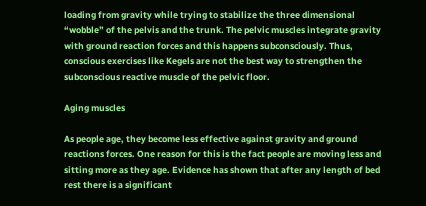loading from gravity while trying to stabilize the three dimensional “wobble” of the pelvis and the trunk. The pelvic muscles integrate gravity with ground reaction forces and this happens subconsciously. Thus, conscious exercises like Kegels are not the best way to strengthen the subconscious reactive muscle of the pelvic floor.

Aging muscles

As people age, they become less effective against gravity and ground reactions forces. One reason for this is the fact people are moving less and sitting more as they age. Evidence has shown that after any length of bed rest there is a significant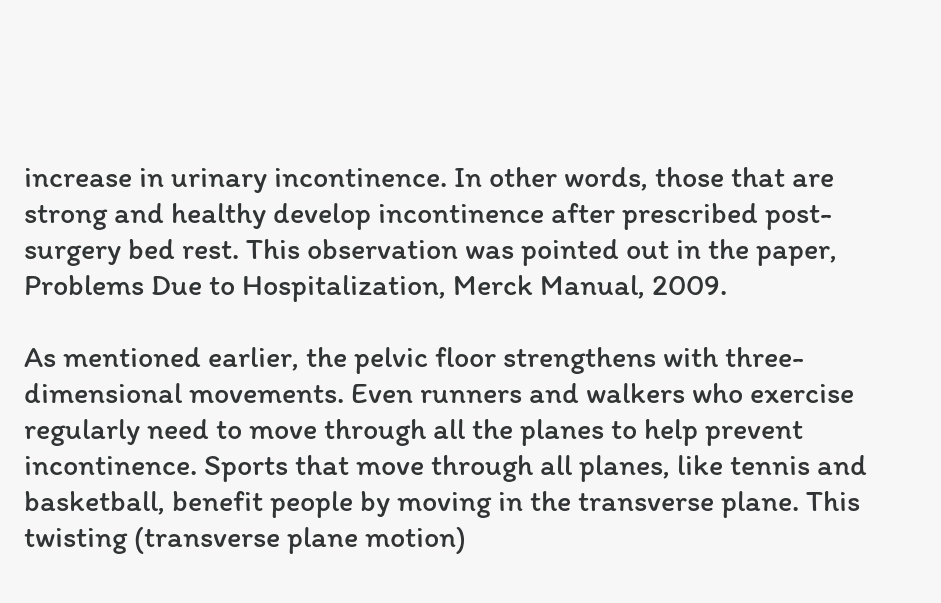increase in urinary incontinence. In other words, those that are strong and healthy develop incontinence after prescribed post-surgery bed rest. This observation was pointed out in the paper, Problems Due to Hospitalization, Merck Manual, 2009.

As mentioned earlier, the pelvic floor strengthens with three-dimensional movements. Even runners and walkers who exercise regularly need to move through all the planes to help prevent incontinence. Sports that move through all planes, like tennis and basketball, benefit people by moving in the transverse plane. This twisting (transverse plane motion)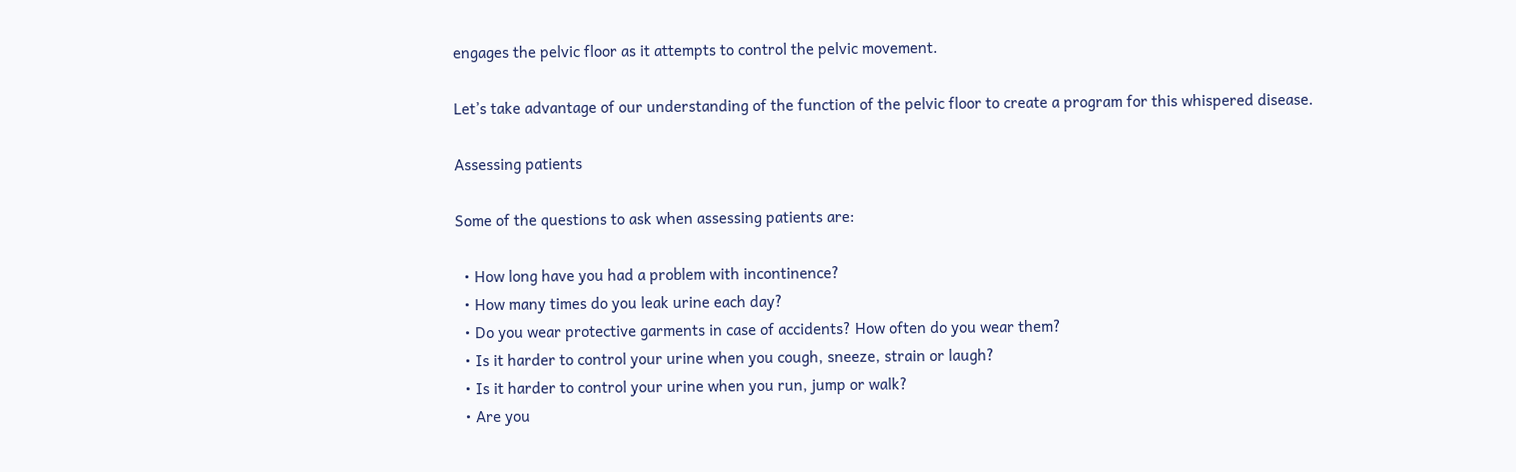engages the pelvic floor as it attempts to control the pelvic movement.

Let’s take advantage of our understanding of the function of the pelvic floor to create a program for this whispered disease.

Assessing patients

Some of the questions to ask when assessing patients are:

  • How long have you had a problem with incontinence?
  • How many times do you leak urine each day?
  • Do you wear protective garments in case of accidents? How often do you wear them?
  • Is it harder to control your urine when you cough, sneeze, strain or laugh?
  • Is it harder to control your urine when you run, jump or walk?
  • Are you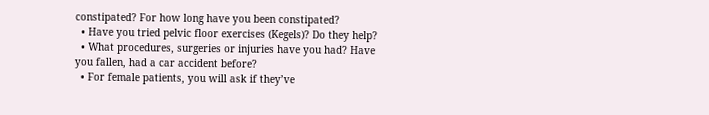constipated? For how long have you been constipated?
  • Have you tried pelvic floor exercises (Kegels)? Do they help?
  • What procedures, surgeries or injuries have you had? Have you fallen, had a car accident before?
  • For female patients, you will ask if they’ve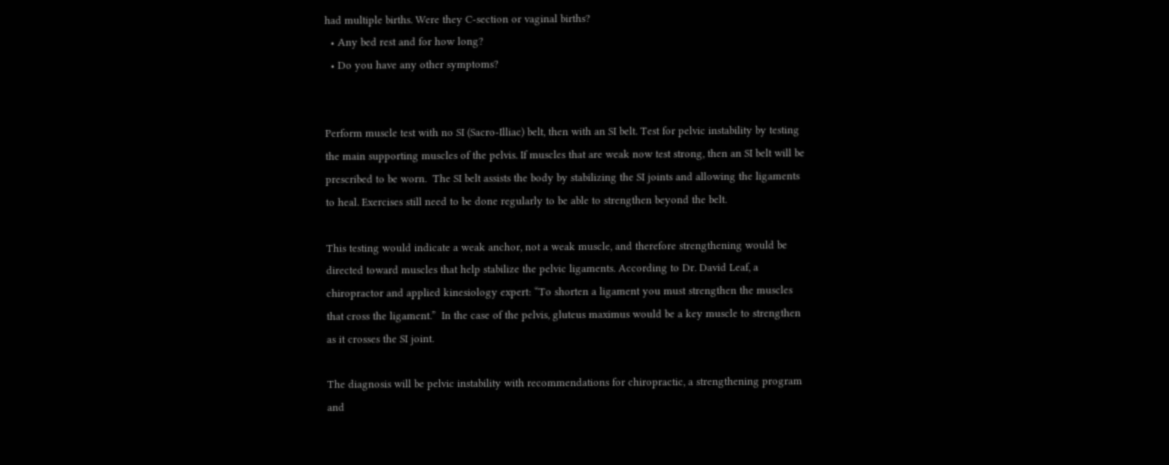had multiple births. Were they C-section or vaginal births?
  • Any bed rest and for how long?
  • Do you have any other symptoms?


Perform muscle test with no SI (Sacro-Illiac) belt, then with an SI belt. Test for pelvic instability by testing the main supporting muscles of the pelvis. If muscles that are weak now test strong, then an SI belt will be prescribed to be worn.  The SI belt assists the body by stabilizing the SI joints and allowing the ligaments to heal. Exercises still need to be done regularly to be able to strengthen beyond the belt.

This testing would indicate a weak anchor, not a weak muscle, and therefore strengthening would be directed toward muscles that help stabilize the pelvic ligaments. According to Dr. David Leaf, a chiropractor and applied kinesiology expert: “To shorten a ligament you must strengthen the muscles that cross the ligament.”  In the case of the pelvis, gluteus maximus would be a key muscle to strengthen as it crosses the SI joint.

The diagnosis will be pelvic instability with recommendations for chiropractic, a strengthening program and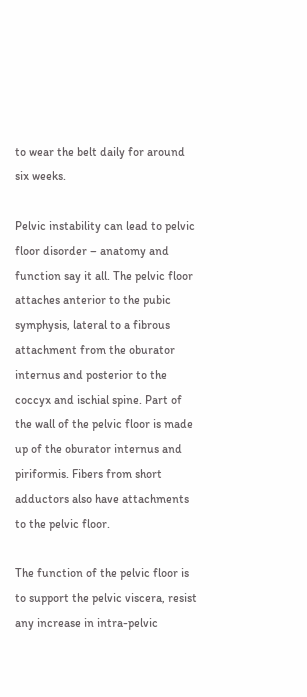to wear the belt daily for around six weeks.

Pelvic instability can lead to pelvic floor disorder – anatomy and function say it all. The pelvic floor attaches anterior to the pubic symphysis, lateral to a fibrous attachment from the oburator internus and posterior to the coccyx and ischial spine. Part of the wall of the pelvic floor is made up of the oburator internus and piriformis. Fibers from short adductors also have attachments to the pelvic floor.

The function of the pelvic floor is to support the pelvic viscera, resist any increase in intra-pelvic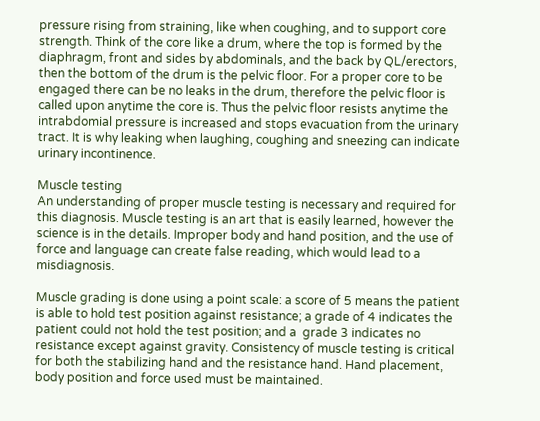pressure rising from straining, like when coughing, and to support core strength. Think of the core like a drum, where the top is formed by the diaphragm, front and sides by abdominals, and the back by QL/erectors, then the bottom of the drum is the pelvic floor. For a proper core to be engaged there can be no leaks in the drum, therefore the pelvic floor is called upon anytime the core is. Thus the pelvic floor resists anytime the intrabdomial pressure is increased and stops evacuation from the urinary tract. It is why leaking when laughing, coughing and sneezing can indicate urinary incontinence.

Muscle testing
An understanding of proper muscle testing is necessary and required for this diagnosis. Muscle testing is an art that is easily learned, however the science is in the details. Improper body and hand position, and the use of force and language can create false reading, which would lead to a misdiagnosis.

Muscle grading is done using a point scale: a score of 5 means the patient is able to hold test position against resistance; a grade of 4 indicates the patient could not hold the test position; and a  grade 3 indicates no resistance except against gravity. Consistency of muscle testing is critical for both the stabilizing hand and the resistance hand. Hand placement, body position and force used must be maintained.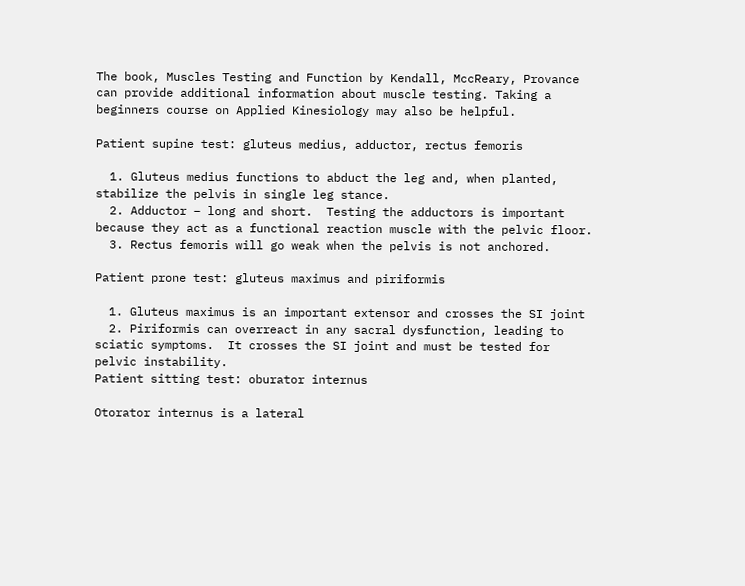The book, Muscles Testing and Function by Kendall, MccReary, Provance can provide additional information about muscle testing. Taking a beginners course on Applied Kinesiology may also be helpful.

Patient supine test: gluteus medius, adductor, rectus femoris

  1. Gluteus medius functions to abduct the leg and, when planted, stabilize the pelvis in single leg stance.
  2. Adductor – long and short.  Testing the adductors is important because they act as a functional reaction muscle with the pelvic floor.
  3. Rectus femoris will go weak when the pelvis is not anchored.

Patient prone test: gluteus maximus and piriformis

  1. Gluteus maximus is an important extensor and crosses the SI joint
  2. Piriformis can overreact in any sacral dysfunction, leading to sciatic symptoms.  It crosses the SI joint and must be tested for pelvic instability.
Patient sitting test: oburator internus

Otorator internus is a lateral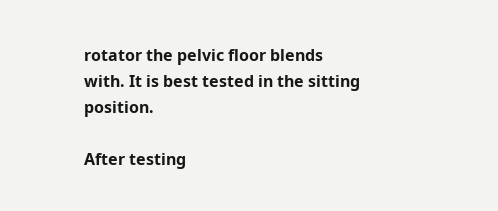rotator the pelvic floor blends with. It is best tested in the sitting position.

After testing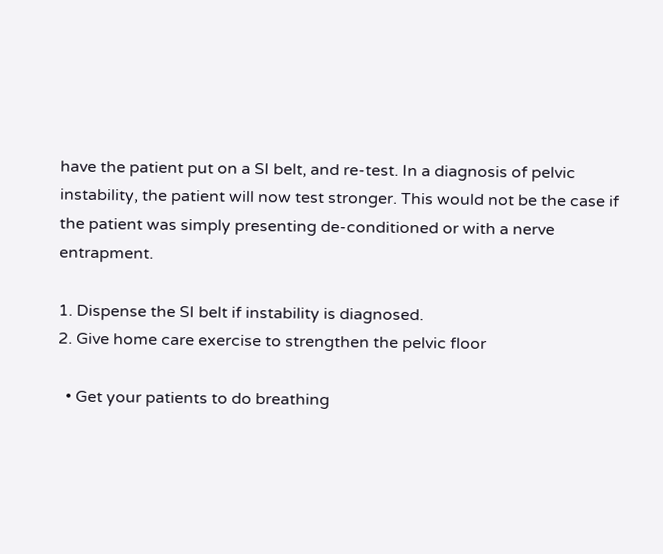have the patient put on a SI belt, and re-test. In a diagnosis of pelvic instability, the patient will now test stronger. This would not be the case if the patient was simply presenting de-conditioned or with a nerve entrapment.

1. Dispense the SI belt if instability is diagnosed.
2. Give home care exercise to strengthen the pelvic floor

  • Get your patients to do breathing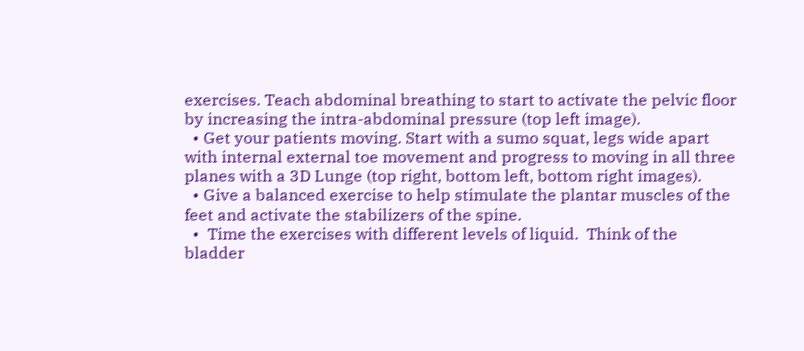exercises. Teach abdominal breathing to start to activate the pelvic floor by increasing the intra-abdominal pressure (top left image).
  • Get your patients moving. Start with a sumo squat, legs wide apart with internal external toe movement and progress to moving in all three planes with a 3D Lunge (top right, bottom left, bottom right images).
  • Give a balanced exercise to help stimulate the plantar muscles of the feet and activate the stabilizers of the spine.
  •  Time the exercises with different levels of liquid.  Think of the bladder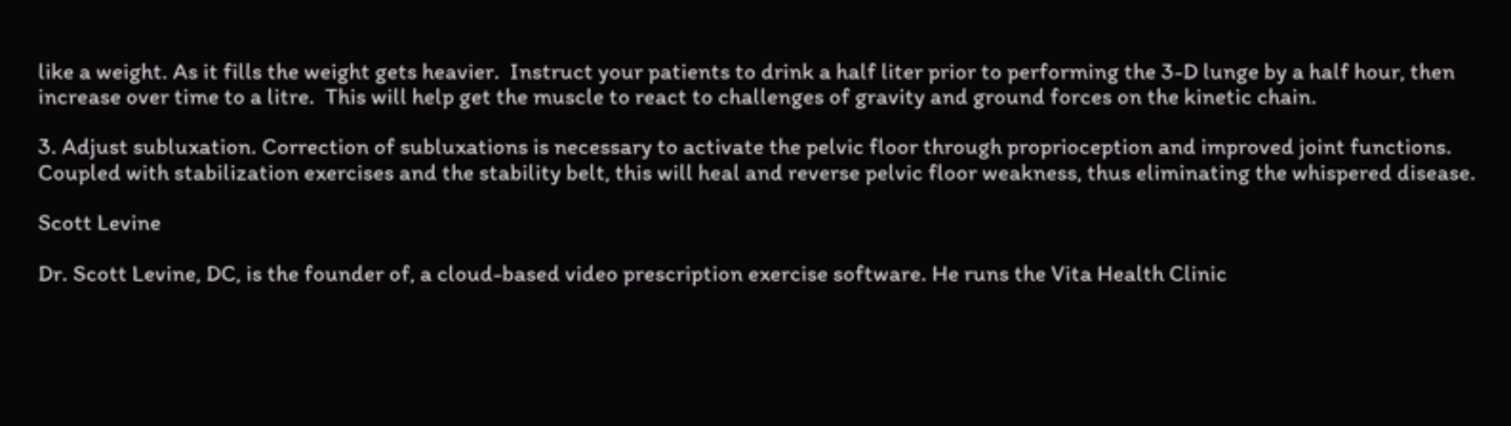like a weight. As it fills the weight gets heavier.  Instruct your patients to drink a half liter prior to performing the 3-D lunge by a half hour, then increase over time to a litre.  This will help get the muscle to react to challenges of gravity and ground forces on the kinetic chain.

3. Adjust subluxation. Correction of subluxations is necessary to activate the pelvic floor through proprioception and improved joint functions. Coupled with stabilization exercises and the stability belt, this will heal and reverse pelvic floor weakness, thus eliminating the whispered disease.

Scott Levine

Dr. Scott Levine, DC, is the founder of, a cloud-based video prescription exercise software. He runs the Vita Health Clinic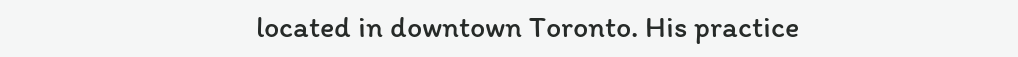located in downtown Toronto. His practice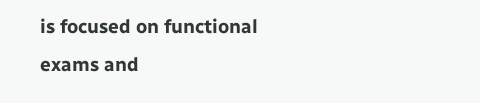is focused on functional exams and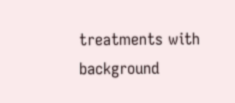treatments with background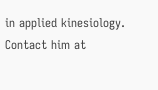in applied kinesiology. Contact him at